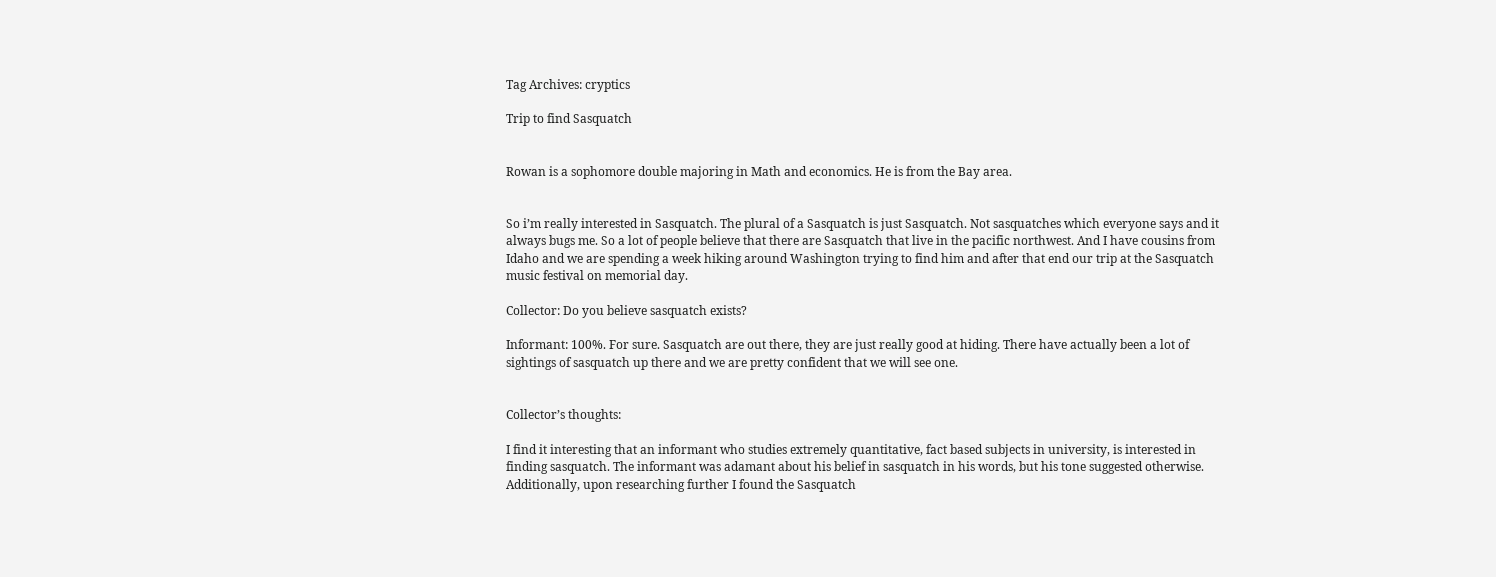Tag Archives: cryptics

Trip to find Sasquatch


Rowan is a sophomore double majoring in Math and economics. He is from the Bay area.


So i’m really interested in Sasquatch. The plural of a Sasquatch is just Sasquatch. Not sasquatches which everyone says and it always bugs me. So a lot of people believe that there are Sasquatch that live in the pacific northwest. And I have cousins from Idaho and we are spending a week hiking around Washington trying to find him and after that end our trip at the Sasquatch music festival on memorial day.

Collector: Do you believe sasquatch exists?

Informant: 100%. For sure. Sasquatch are out there, they are just really good at hiding. There have actually been a lot of sightings of sasquatch up there and we are pretty confident that we will see one.


Collector’s thoughts:

I find it interesting that an informant who studies extremely quantitative, fact based subjects in university, is interested in finding sasquatch. The informant was adamant about his belief in sasquatch in his words, but his tone suggested otherwise. Additionally, upon researching further I found the Sasquatch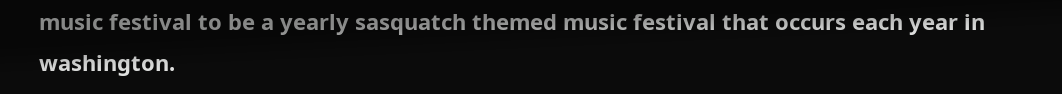music festival to be a yearly sasquatch themed music festival that occurs each year in washington.